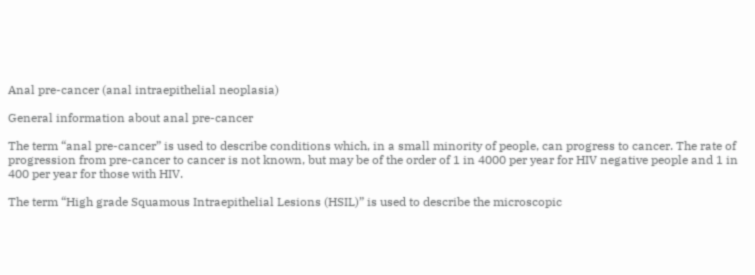Anal pre-cancer (anal intraepithelial neoplasia)

General information about anal pre-cancer

The term “anal pre-cancer” is used to describe conditions which, in a small minority of people, can progress to cancer. The rate of progression from pre-cancer to cancer is not known, but may be of the order of 1 in 4000 per year for HIV negative people and 1 in 400 per year for those with HIV.

The term “High grade Squamous Intraepithelial Lesions (HSIL)” is used to describe the microscopic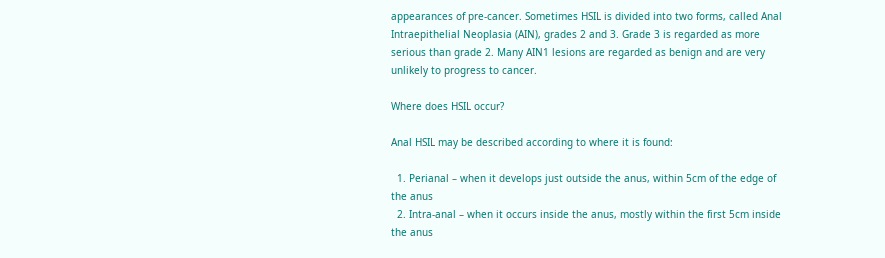appearances of pre-cancer. Sometimes HSIL is divided into two forms, called Anal Intraepithelial Neoplasia (AIN), grades 2 and 3. Grade 3 is regarded as more serious than grade 2. Many AIN1 lesions are regarded as benign and are very unlikely to progress to cancer.

Where does HSIL occur?

Anal HSIL may be described according to where it is found:

  1. Perianal – when it develops just outside the anus, within 5cm of the edge of the anus
  2. Intra-anal – when it occurs inside the anus, mostly within the first 5cm inside the anus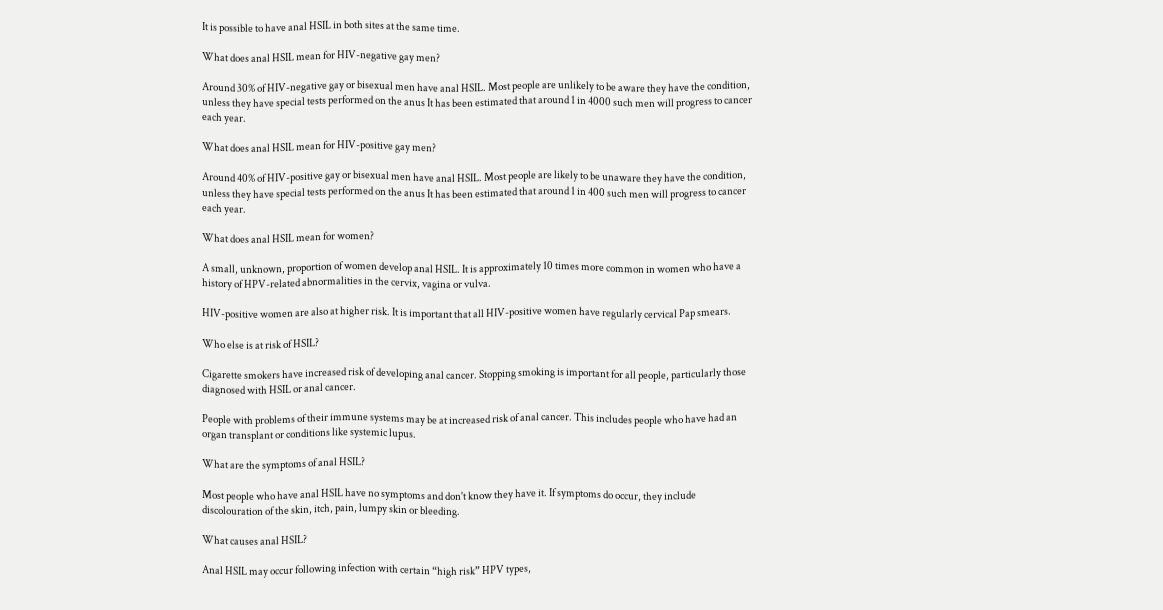It is possible to have anal HSIL in both sites at the same time.

What does anal HSIL mean for HIV-negative gay men?

Around 30% of HIV-negative gay or bisexual men have anal HSIL. Most people are unlikely to be aware they have the condition, unless they have special tests performed on the anus It has been estimated that around 1 in 4000 such men will progress to cancer each year.

What does anal HSIL mean for HIV-positive gay men?

Around 40% of HIV-positive gay or bisexual men have anal HSIL. Most people are likely to be unaware they have the condition, unless they have special tests performed on the anus It has been estimated that around 1 in 400 such men will progress to cancer each year.

What does anal HSIL mean for women?

A small, unknown, proportion of women develop anal HSIL. It is approximately 10 times more common in women who have a history of HPV-related abnormalities in the cervix, vagina or vulva.

HIV-positive women are also at higher risk. It is important that all HIV-positive women have regularly cervical Pap smears.

Who else is at risk of HSIL?

Cigarette smokers have increased risk of developing anal cancer. Stopping smoking is important for all people, particularly those diagnosed with HSIL or anal cancer.

People with problems of their immune systems may be at increased risk of anal cancer. This includes people who have had an organ transplant or conditions like systemic lupus.

What are the symptoms of anal HSIL?

Most people who have anal HSIL have no symptoms and don't know they have it. If symptoms do occur, they include discolouration of the skin, itch, pain, lumpy skin or bleeding.

What causes anal HSIL?

Anal HSIL may occur following infection with certain “high risk” HPV types,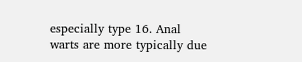especially type 16. Anal warts are more typically due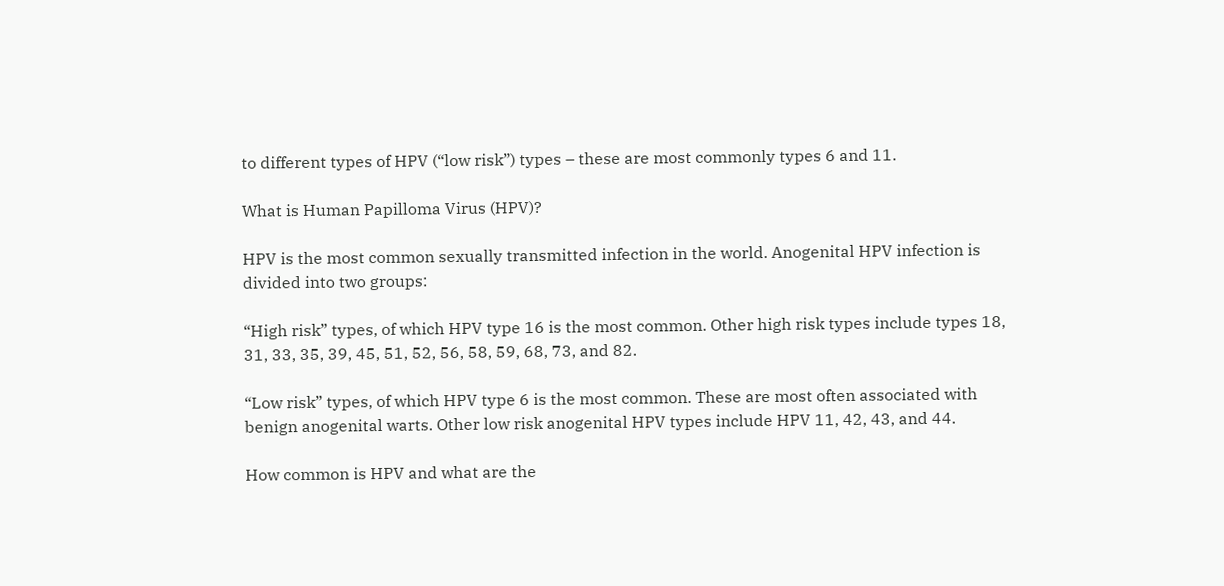to different types of HPV (“low risk”) types – these are most commonly types 6 and 11.

What is Human Papilloma Virus (HPV)?

HPV is the most common sexually transmitted infection in the world. Anogenital HPV infection is divided into two groups:

“High risk” types, of which HPV type 16 is the most common. Other high risk types include types 18, 31, 33, 35, 39, 45, 51, 52, 56, 58, 59, 68, 73, and 82.

“Low risk” types, of which HPV type 6 is the most common. These are most often associated with benign anogenital warts. Other low risk anogenital HPV types include HPV 11, 42, 43, and 44.

How common is HPV and what are the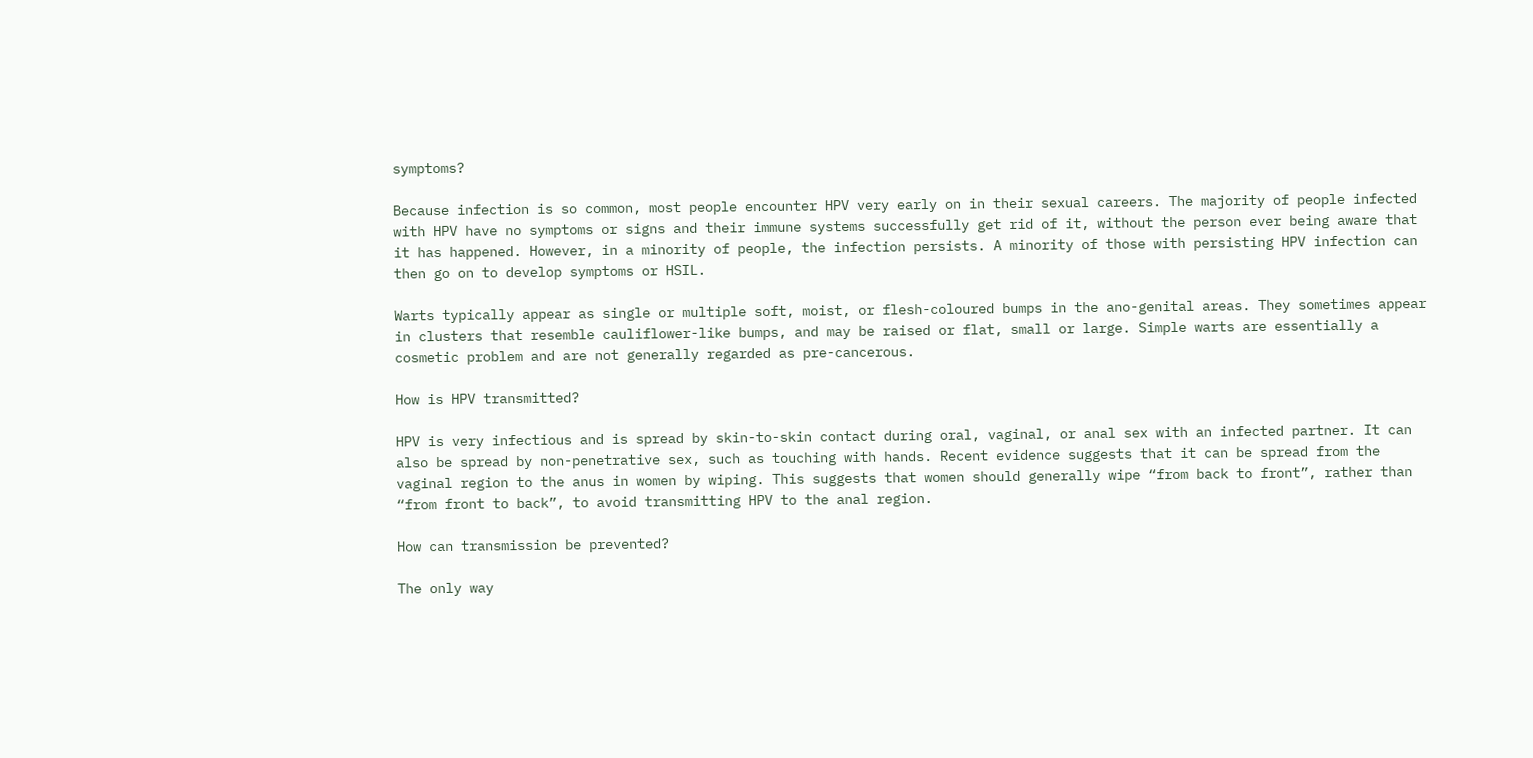symptoms?

Because infection is so common, most people encounter HPV very early on in their sexual careers. The majority of people infected with HPV have no symptoms or signs and their immune systems successfully get rid of it, without the person ever being aware that it has happened. However, in a minority of people, the infection persists. A minority of those with persisting HPV infection can then go on to develop symptoms or HSIL.

Warts typically appear as single or multiple soft, moist, or flesh-coloured bumps in the ano-genital areas. They sometimes appear in clusters that resemble cauliflower-like bumps, and may be raised or flat, small or large. Simple warts are essentially a cosmetic problem and are not generally regarded as pre-cancerous.

How is HPV transmitted?

HPV is very infectious and is spread by skin-to-skin contact during oral, vaginal, or anal sex with an infected partner. It can also be spread by non-penetrative sex, such as touching with hands. Recent evidence suggests that it can be spread from the vaginal region to the anus in women by wiping. This suggests that women should generally wipe “from back to front”, rather than “from front to back”, to avoid transmitting HPV to the anal region.

How can transmission be prevented?

The only way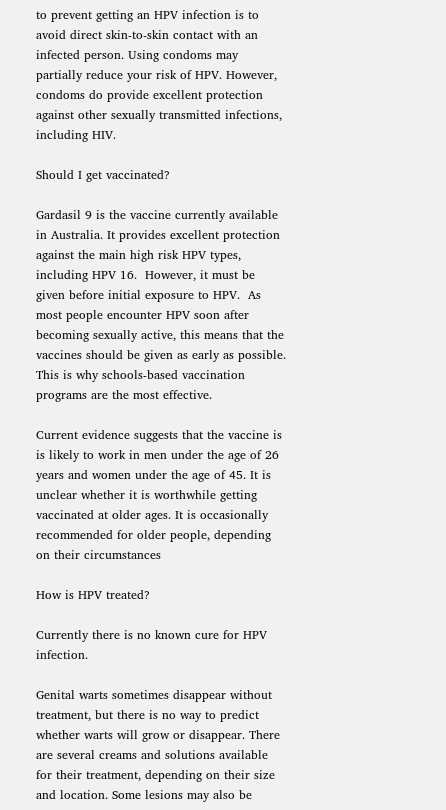to prevent getting an HPV infection is to avoid direct skin-to-skin contact with an infected person. Using condoms may partially reduce your risk of HPV. However, condoms do provide excellent protection against other sexually transmitted infections, including HIV.

Should I get vaccinated?

Gardasil 9 is the vaccine currently available in Australia. It provides excellent protection against the main high risk HPV types, including HPV 16.  However, it must be given before initial exposure to HPV.  As most people encounter HPV soon after becoming sexually active, this means that the vaccines should be given as early as possible. This is why schools-based vaccination programs are the most effective.

Current evidence suggests that the vaccine is is likely to work in men under the age of 26 years and women under the age of 45. It is unclear whether it is worthwhile getting vaccinated at older ages. It is occasionally recommended for older people, depending on their circumstances

How is HPV treated?

Currently there is no known cure for HPV infection.

Genital warts sometimes disappear without treatment, but there is no way to predict whether warts will grow or disappear. There are several creams and solutions available for their treatment, depending on their size and location. Some lesions may also be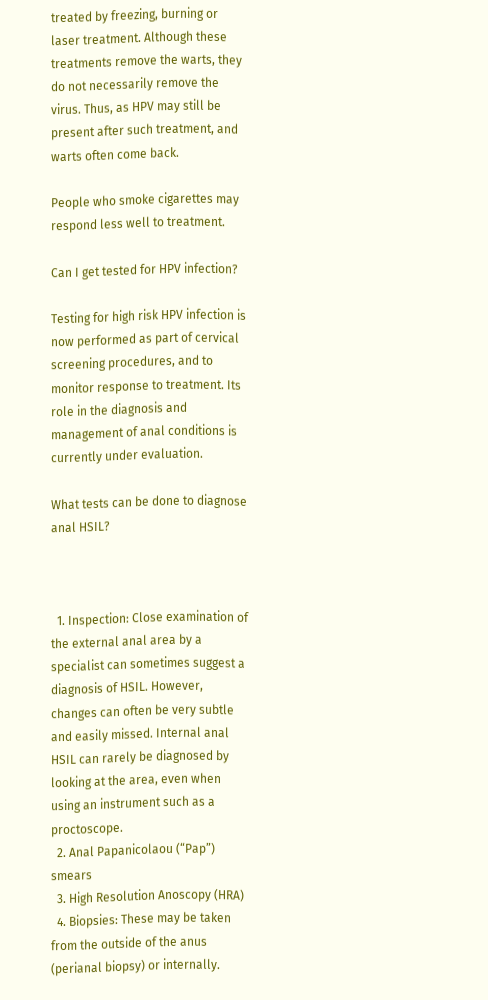treated by freezing, burning or laser treatment. Although these treatments remove the warts, they do not necessarily remove the virus. Thus, as HPV may still be present after such treatment, and warts often come back.

People who smoke cigarettes may respond less well to treatment.

Can I get tested for HPV infection?

Testing for high risk HPV infection is now performed as part of cervical screening procedures, and to monitor response to treatment. Its role in the diagnosis and management of anal conditions is currently under evaluation.

What tests can be done to diagnose anal HSIL?



  1. Inspection: Close examination of the external anal area by a specialist can sometimes suggest a diagnosis of HSIL. However, changes can often be very subtle and easily missed. Internal anal HSIL can rarely be diagnosed by looking at the area, even when using an instrument such as a proctoscope.
  2. Anal Papanicolaou (“Pap”) smears
  3. High Resolution Anoscopy (HRA)
  4. Biopsies: These may be taken from the outside of the anus (perianal biopsy) or internally.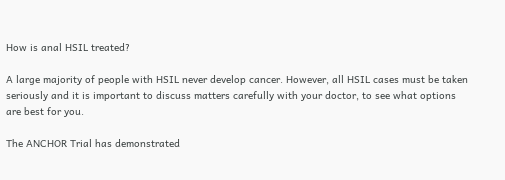How is anal HSIL treated?

A large majority of people with HSIL never develop cancer. However, all HSIL cases must be taken seriously and it is important to discuss matters carefully with your doctor, to see what options are best for you.

The ANCHOR Trial has demonstrated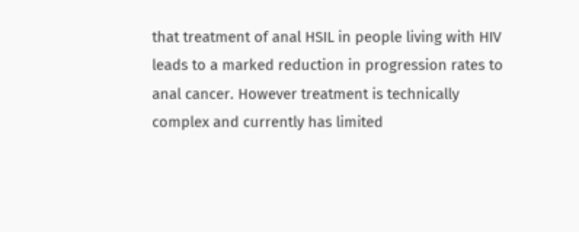that treatment of anal HSIL in people living with HIV leads to a marked reduction in progression rates to anal cancer. However treatment is technically complex and currently has limited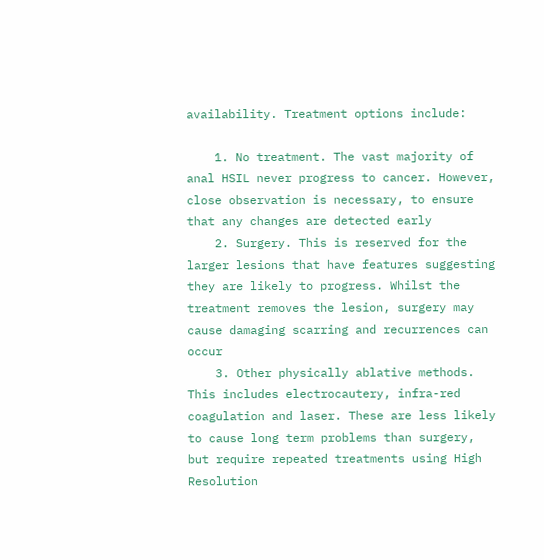availability. Treatment options include:

    1. No treatment. The vast majority of anal HSIL never progress to cancer. However, close observation is necessary, to ensure that any changes are detected early
    2. Surgery. This is reserved for the larger lesions that have features suggesting they are likely to progress. Whilst the treatment removes the lesion, surgery may cause damaging scarring and recurrences can occur
    3. Other physically ablative methods. This includes electrocautery, infra-red coagulation and laser. These are less likely to cause long term problems than surgery, but require repeated treatments using High Resolution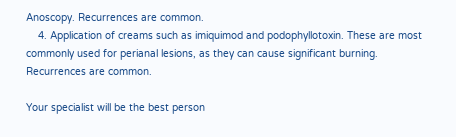Anoscopy. Recurrences are common.
    4. Application of creams such as imiquimod and podophyllotoxin. These are most commonly used for perianal lesions, as they can cause significant burning. Recurrences are common.

Your specialist will be the best person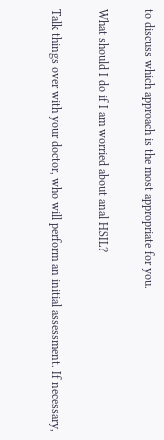to discuss which approach is the most appropriate for you.

What should I do if I am worried about anal HSIL?

Talk things over with your doctor, who will perform an initial assessment. If necessary,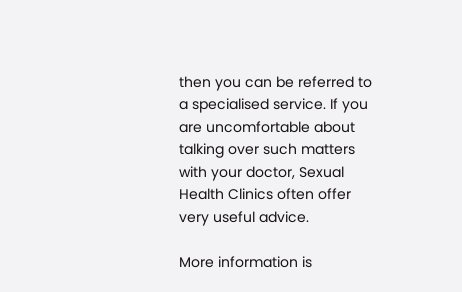then you can be referred to a specialised service. If you are uncomfortable about talking over such matters with your doctor, Sexual Health Clinics often offer very useful advice.

More information is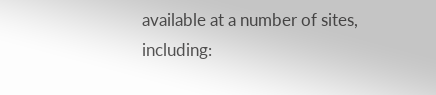available at a number of sites, including: